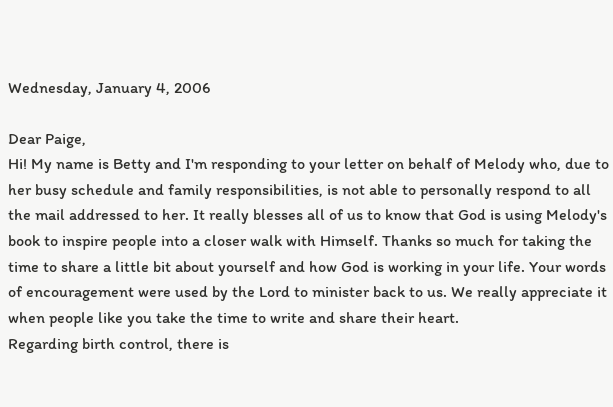Wednesday, January 4, 2006

Dear Paige,
Hi! My name is Betty and I'm responding to your letter on behalf of Melody who, due to her busy schedule and family responsibilities, is not able to personally respond to all the mail addressed to her. It really blesses all of us to know that God is using Melody's book to inspire people into a closer walk with Himself. Thanks so much for taking the time to share a little bit about yourself and how God is working in your life. Your words of encouragement were used by the Lord to minister back to us. We really appreciate it when people like you take the time to write and share their heart.
Regarding birth control, there is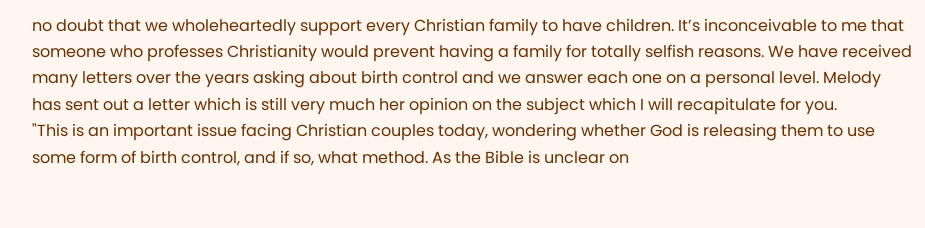no doubt that we wholeheartedly support every Christian family to have children. It’s inconceivable to me that someone who professes Christianity would prevent having a family for totally selfish reasons. We have received many letters over the years asking about birth control and we answer each one on a personal level. Melody has sent out a letter which is still very much her opinion on the subject which I will recapitulate for you.
"This is an important issue facing Christian couples today, wondering whether God is releasing them to use some form of birth control, and if so, what method. As the Bible is unclear on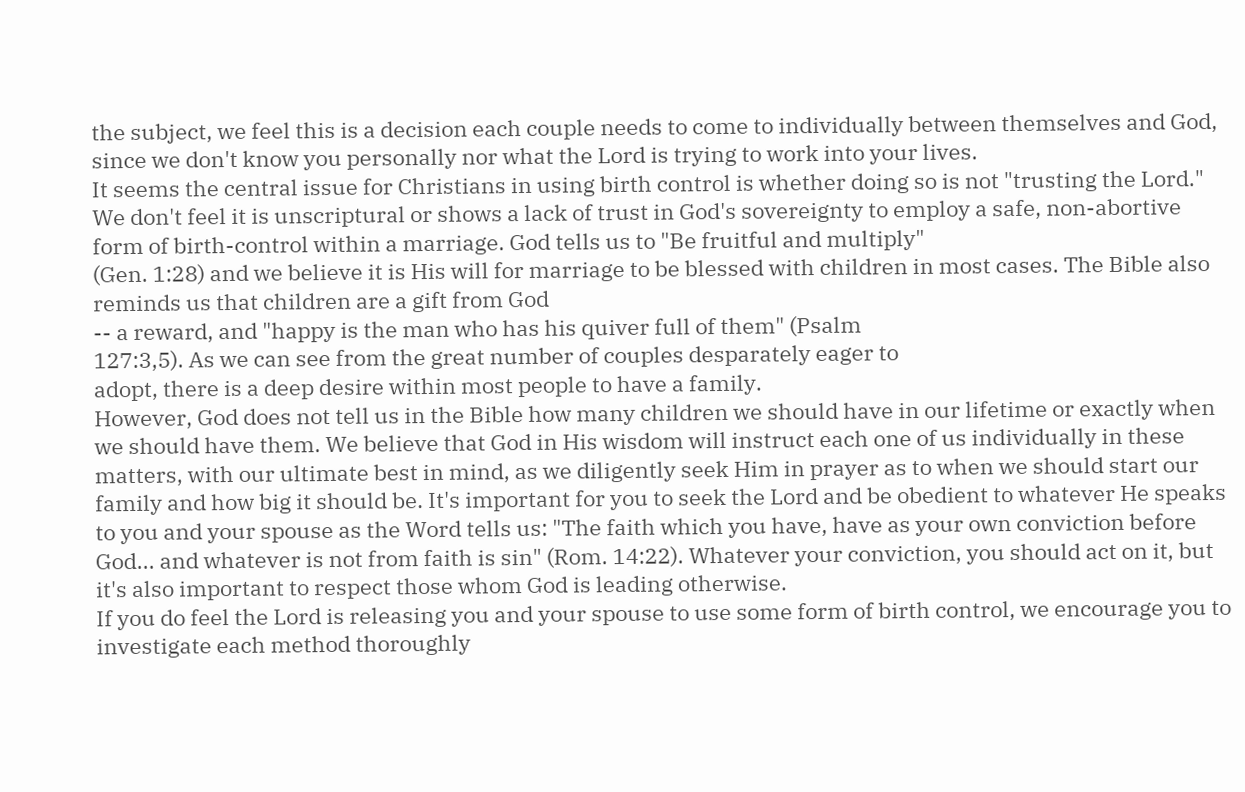the subject, we feel this is a decision each couple needs to come to individually between themselves and God, since we don't know you personally nor what the Lord is trying to work into your lives.
It seems the central issue for Christians in using birth control is whether doing so is not "trusting the Lord." We don't feel it is unscriptural or shows a lack of trust in God's sovereignty to employ a safe, non-abortive form of birth-control within a marriage. God tells us to "Be fruitful and multiply"
(Gen. 1:28) and we believe it is His will for marriage to be blessed with children in most cases. The Bible also reminds us that children are a gift from God
-- a reward, and "happy is the man who has his quiver full of them" (Psalm
127:3,5). As we can see from the great number of couples desparately eager to
adopt, there is a deep desire within most people to have a family.
However, God does not tell us in the Bible how many children we should have in our lifetime or exactly when we should have them. We believe that God in His wisdom will instruct each one of us individually in these matters, with our ultimate best in mind, as we diligently seek Him in prayer as to when we should start our family and how big it should be. It's important for you to seek the Lord and be obedient to whatever He speaks to you and your spouse as the Word tells us: "The faith which you have, have as your own conviction before God... and whatever is not from faith is sin" (Rom. 14:22). Whatever your conviction, you should act on it, but it's also important to respect those whom God is leading otherwise.
If you do feel the Lord is releasing you and your spouse to use some form of birth control, we encourage you to investigate each method thoroughly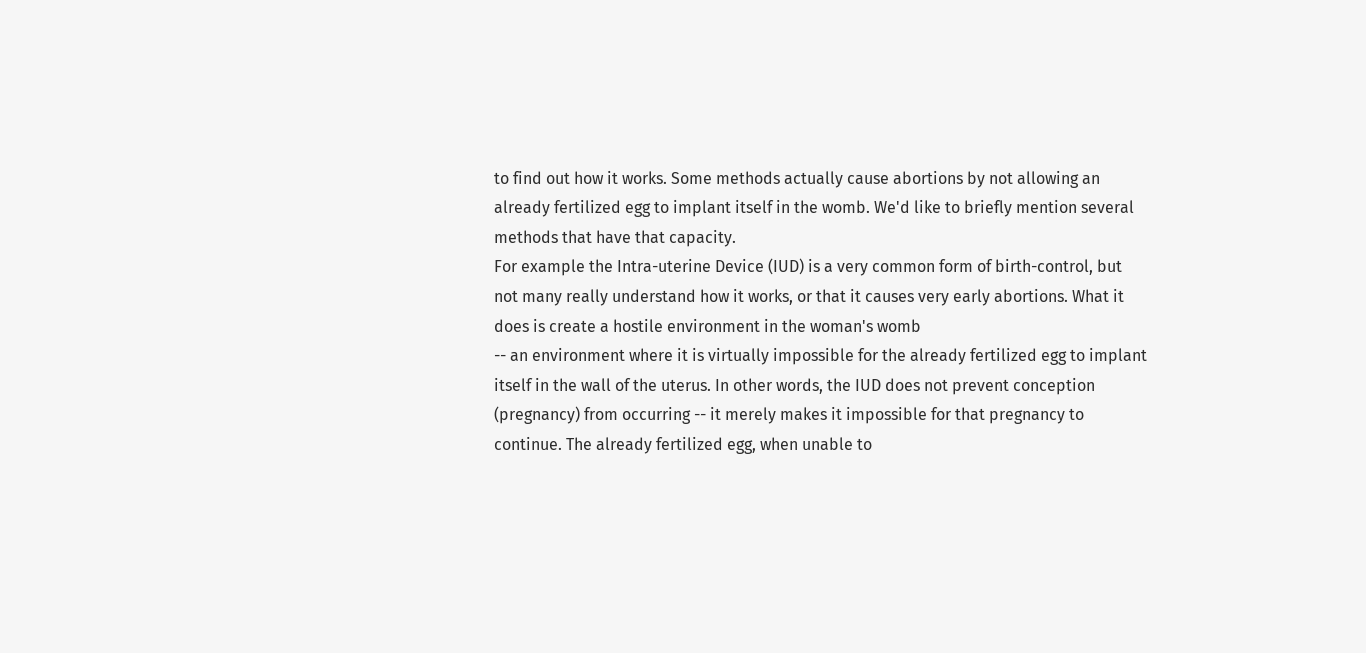to find out how it works. Some methods actually cause abortions by not allowing an already fertilized egg to implant itself in the womb. We'd like to briefly mention several methods that have that capacity.
For example the Intra-uterine Device (IUD) is a very common form of birth-control, but not many really understand how it works, or that it causes very early abortions. What it does is create a hostile environment in the woman's womb
-- an environment where it is virtually impossible for the already fertilized egg to implant itself in the wall of the uterus. In other words, the IUD does not prevent conception (pregnancy) from occurring -- it merely makes it impossible for that pregnancy to continue. The already fertilized egg, when unable to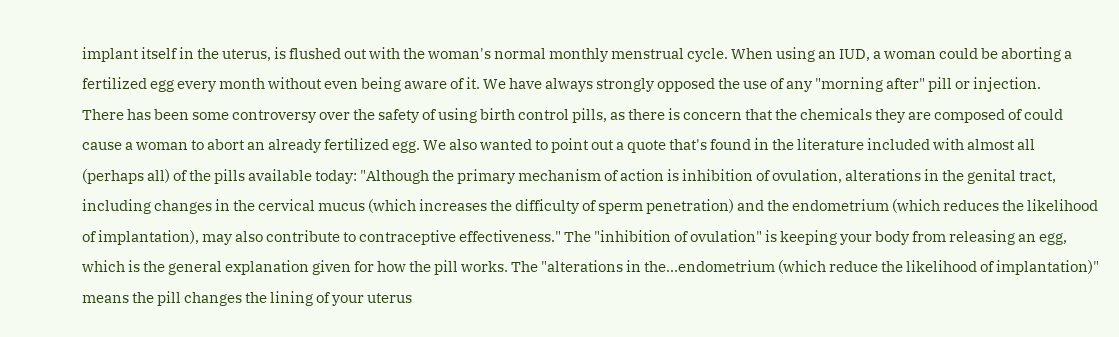implant itself in the uterus, is flushed out with the woman's normal monthly menstrual cycle. When using an IUD, a woman could be aborting a fertilized egg every month without even being aware of it. We have always strongly opposed the use of any "morning after" pill or injection.
There has been some controversy over the safety of using birth control pills, as there is concern that the chemicals they are composed of could cause a woman to abort an already fertilized egg. We also wanted to point out a quote that's found in the literature included with almost all (perhaps all) of the pills available today: "Although the primary mechanism of action is inhibition of ovulation, alterations in the genital tract, including changes in the cervical mucus (which increases the difficulty of sperm penetration) and the endometrium (which reduces the likelihood of implantation), may also contribute to contraceptive effectiveness." The "inhibition of ovulation" is keeping your body from releasing an egg, which is the general explanation given for how the pill works. The "alterations in the...endometrium (which reduce the likelihood of implantation)" means the pill changes the lining of your uterus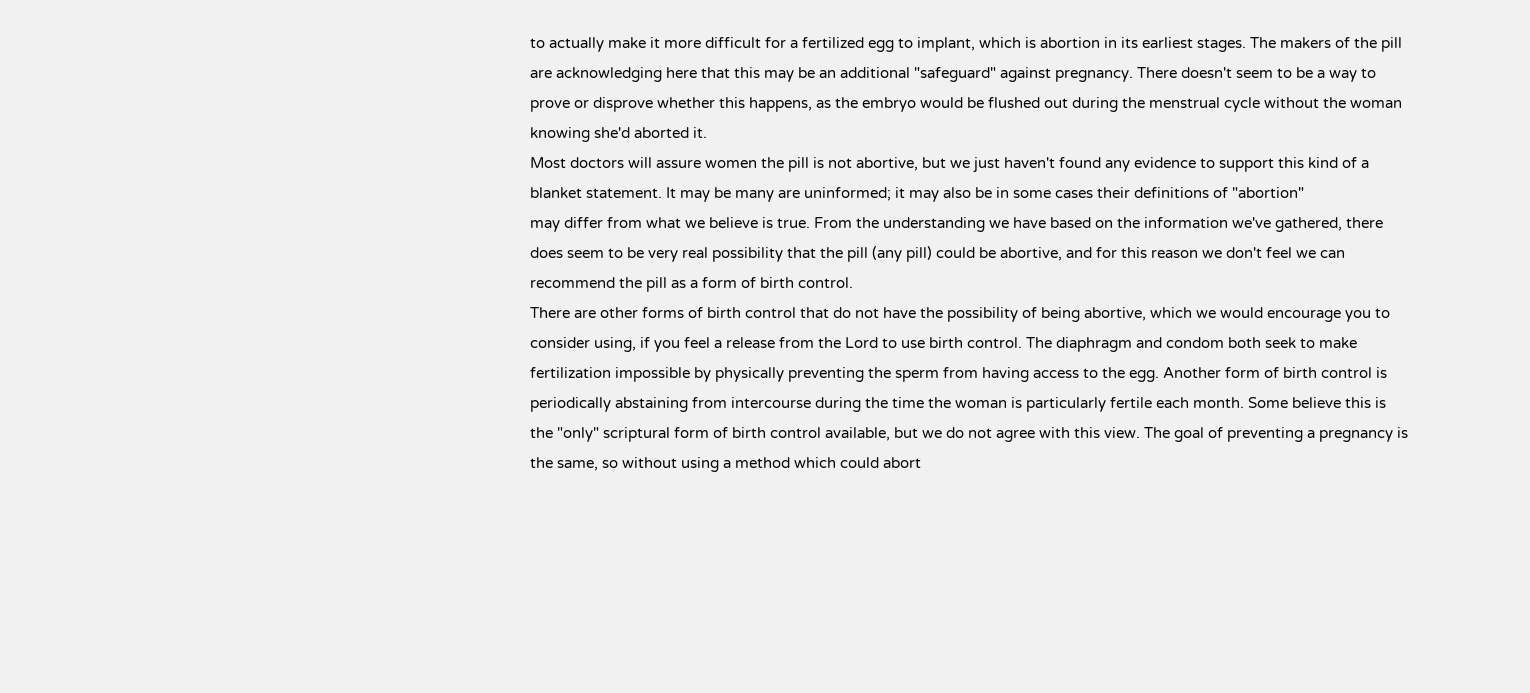to actually make it more difficult for a fertilized egg to implant, which is abortion in its earliest stages. The makers of the pill are acknowledging here that this may be an additional "safeguard" against pregnancy. There doesn't seem to be a way to prove or disprove whether this happens, as the embryo would be flushed out during the menstrual cycle without the woman knowing she'd aborted it.
Most doctors will assure women the pill is not abortive, but we just haven't found any evidence to support this kind of a blanket statement. It may be many are uninformed; it may also be in some cases their definitions of "abortion"
may differ from what we believe is true. From the understanding we have based on the information we've gathered, there does seem to be very real possibility that the pill (any pill) could be abortive, and for this reason we don't feel we can recommend the pill as a form of birth control.
There are other forms of birth control that do not have the possibility of being abortive, which we would encourage you to consider using, if you feel a release from the Lord to use birth control. The diaphragm and condom both seek to make fertilization impossible by physically preventing the sperm from having access to the egg. Another form of birth control is periodically abstaining from intercourse during the time the woman is particularly fertile each month. Some believe this is the "only" scriptural form of birth control available, but we do not agree with this view. The goal of preventing a pregnancy is the same, so without using a method which could abort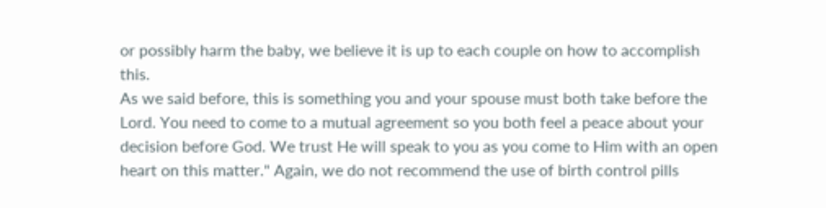or possibly harm the baby, we believe it is up to each couple on how to accomplish this.
As we said before, this is something you and your spouse must both take before the Lord. You need to come to a mutual agreement so you both feel a peace about your decision before God. We trust He will speak to you as you come to Him with an open heart on this matter." Again, we do not recommend the use of birth control pills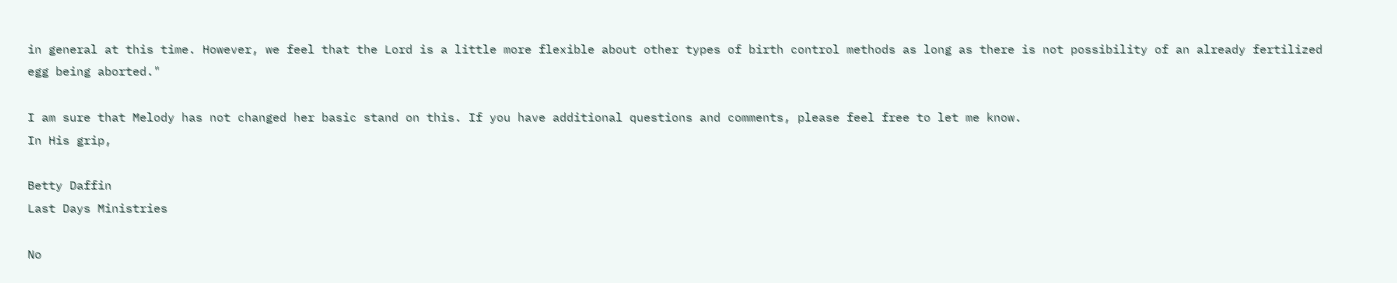in general at this time. However, we feel that the Lord is a little more flexible about other types of birth control methods as long as there is not possibility of an already fertilized egg being aborted."

I am sure that Melody has not changed her basic stand on this. If you have additional questions and comments, please feel free to let me know.
In His grip,

Betty Daffin
Last Days Ministries

No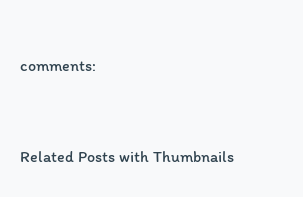comments:


Related Posts with Thumbnails